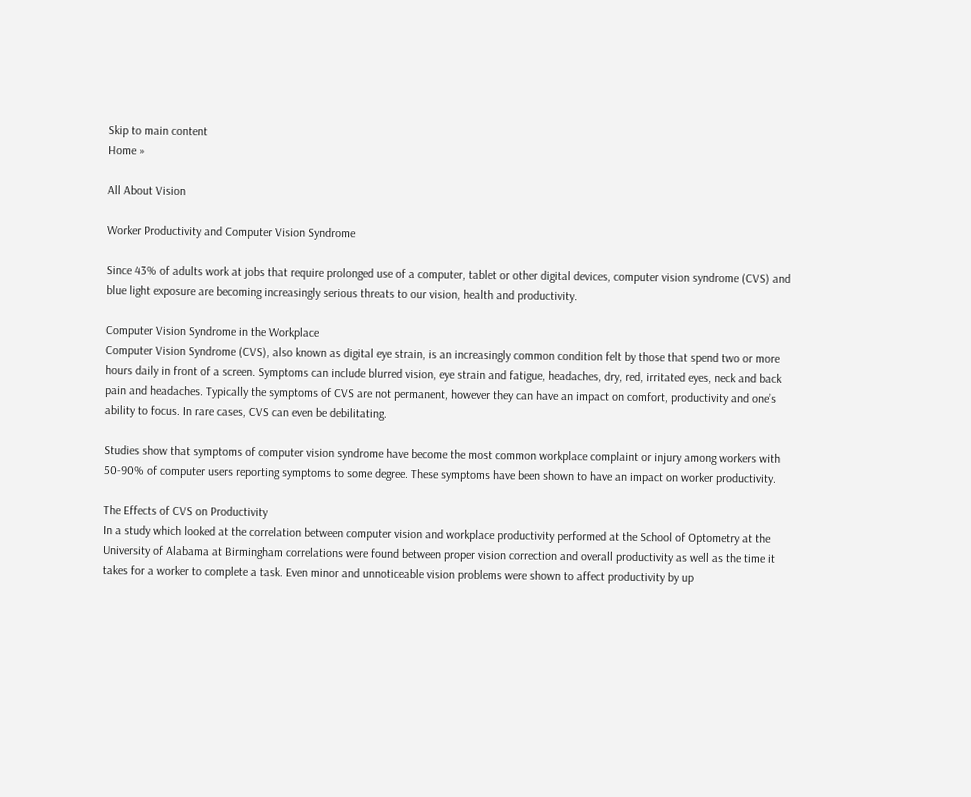Skip to main content
Home »

All About Vision

Worker Productivity and Computer Vision Syndrome

Since 43% of adults work at jobs that require prolonged use of a computer, tablet or other digital devices, computer vision syndrome (CVS) and blue light exposure are becoming increasingly serious threats to our vision, health and productivity.

Computer Vision Syndrome in the Workplace
Computer Vision Syndrome (CVS), also known as digital eye strain, is an increasingly common condition felt by those that spend two or more hours daily in front of a screen. Symptoms can include blurred vision, eye strain and fatigue, headaches, dry, red, irritated eyes, neck and back pain and headaches. Typically the symptoms of CVS are not permanent, however they can have an impact on comfort, productivity and one’s ability to focus. In rare cases, CVS can even be debilitating.

Studies show that symptoms of computer vision syndrome have become the most common workplace complaint or injury among workers with 50-90% of computer users reporting symptoms to some degree. These symptoms have been shown to have an impact on worker productivity.

The Effects of CVS on Productivity
In a study which looked at the correlation between computer vision and workplace productivity performed at the School of Optometry at the University of Alabama at Birmingham correlations were found between proper vision correction and overall productivity as well as the time it takes for a worker to complete a task. Even minor and unnoticeable vision problems were shown to affect productivity by up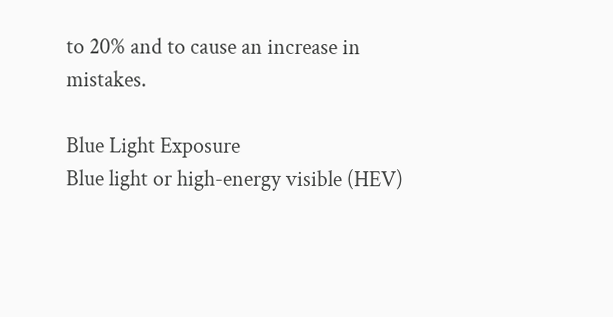to 20% and to cause an increase in mistakes.

Blue Light Exposure
Blue light or high-energy visible (HEV)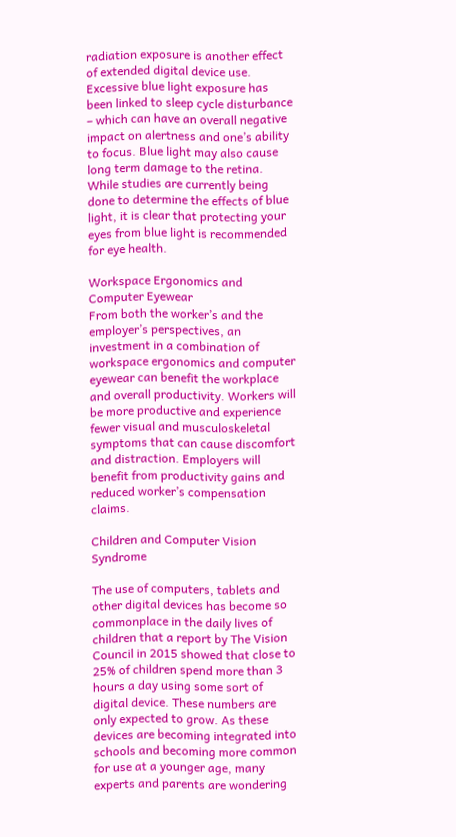radiation exposure is another effect of extended digital device use. Excessive blue light exposure has been linked to sleep cycle disturbance – which can have an overall negative impact on alertness and one’s ability to focus. Blue light may also cause long term damage to the retina. While studies are currently being done to determine the effects of blue light, it is clear that protecting your eyes from blue light is recommended for eye health.

Workspace Ergonomics and Computer Eyewear
From both the worker’s and the employer’s perspectives, an investment in a combination of workspace ergonomics and computer eyewear can benefit the workplace and overall productivity. Workers will be more productive and experience fewer visual and musculoskeletal symptoms that can cause discomfort and distraction. Employers will benefit from productivity gains and reduced worker’s compensation claims.

Children and Computer Vision Syndrome

The use of computers, tablets and other digital devices has become so commonplace in the daily lives of children that a report by The Vision Council in 2015 showed that close to 25% of children spend more than 3 hours a day using some sort of digital device. These numbers are only expected to grow. As these devices are becoming integrated into schools and becoming more common for use at a younger age, many experts and parents are wondering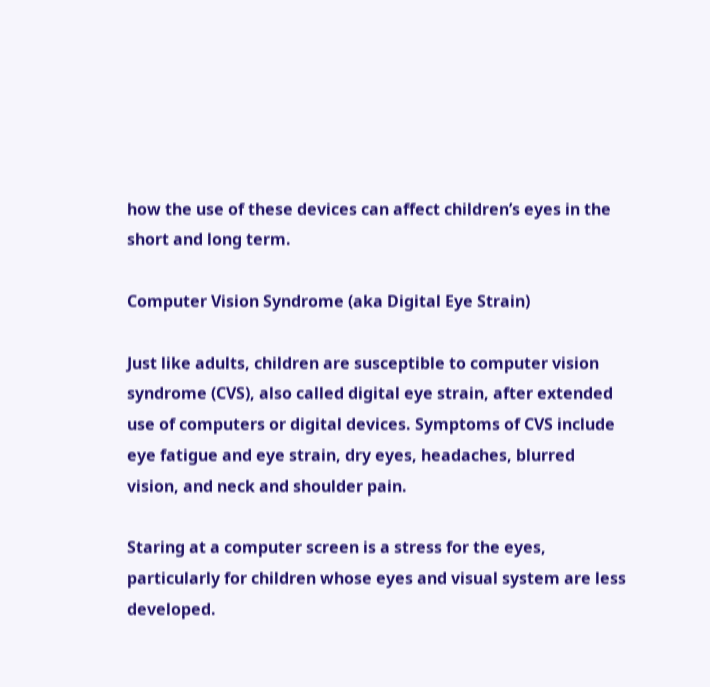how the use of these devices can affect children’s eyes in the short and long term.

Computer Vision Syndrome (aka Digital Eye Strain)

Just like adults, children are susceptible to computer vision syndrome (CVS), also called digital eye strain, after extended use of computers or digital devices. Symptoms of CVS include eye fatigue and eye strain, dry eyes, headaches, blurred vision, and neck and shoulder pain.

Staring at a computer screen is a stress for the eyes, particularly for children whose eyes and visual system are less developed.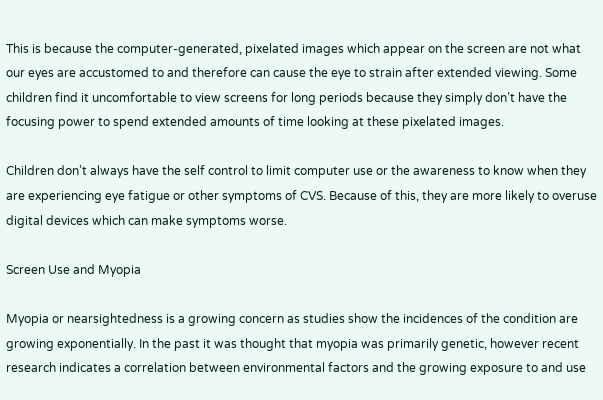This is because the computer-generated, pixelated images which appear on the screen are not what our eyes are accustomed to and therefore can cause the eye to strain after extended viewing. Some children find it uncomfortable to view screens for long periods because they simply don’t have the focusing power to spend extended amounts of time looking at these pixelated images.

Children don’t always have the self control to limit computer use or the awareness to know when they are experiencing eye fatigue or other symptoms of CVS. Because of this, they are more likely to overuse digital devices which can make symptoms worse.

Screen Use and Myopia

Myopia or nearsightedness is a growing concern as studies show the incidences of the condition are growing exponentially. In the past it was thought that myopia was primarily genetic, however recent research indicates a correlation between environmental factors and the growing exposure to and use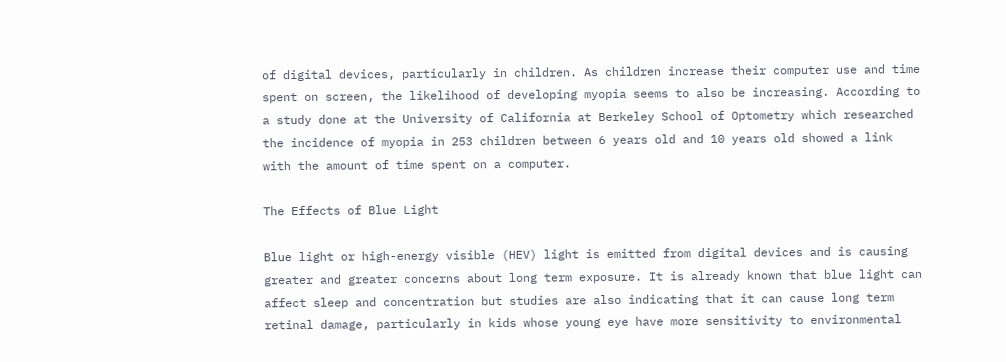of digital devices, particularly in children. As children increase their computer use and time spent on screen, the likelihood of developing myopia seems to also be increasing. According to a study done at the University of California at Berkeley School of Optometry which researched the incidence of myopia in 253 children between 6 years old and 10 years old showed a link with the amount of time spent on a computer.

The Effects of Blue Light

Blue light or high-energy visible (HEV) light is emitted from digital devices and is causing greater and greater concerns about long term exposure. It is already known that blue light can affect sleep and concentration but studies are also indicating that it can cause long term retinal damage, particularly in kids whose young eye have more sensitivity to environmental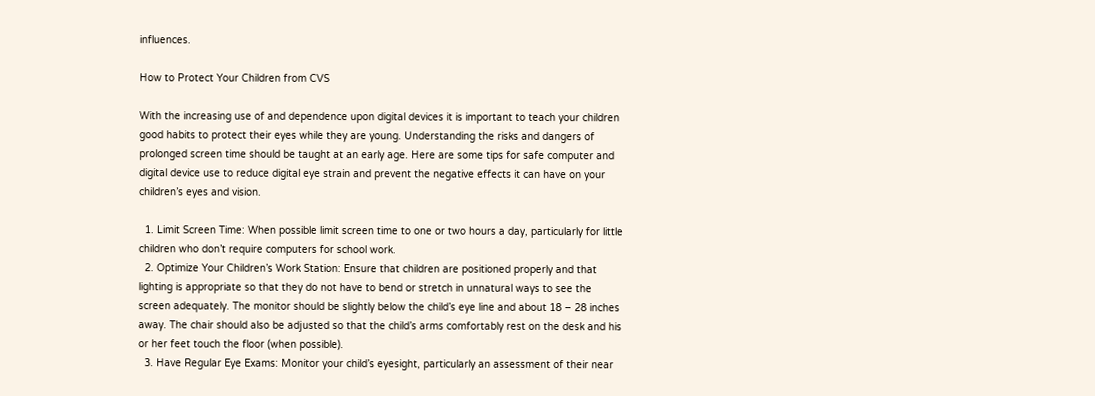influences.

How to Protect Your Children from CVS

With the increasing use of and dependence upon digital devices it is important to teach your children good habits to protect their eyes while they are young. Understanding the risks and dangers of prolonged screen time should be taught at an early age. Here are some tips for safe computer and digital device use to reduce digital eye strain and prevent the negative effects it can have on your children’s eyes and vision.

  1. Limit Screen Time: When possible limit screen time to one or two hours a day, particularly for little children who don’t require computers for school work.
  2. Optimize Your Children’s Work Station: Ensure that children are positioned properly and that lighting is appropriate so that they do not have to bend or stretch in unnatural ways to see the screen adequately. The monitor should be slightly below the child’s eye line and about 18 – 28 inches away. The chair should also be adjusted so that the child’s arms comfortably rest on the desk and his or her feet touch the floor (when possible).
  3. Have Regular Eye Exams: Monitor your child’s eyesight, particularly an assessment of their near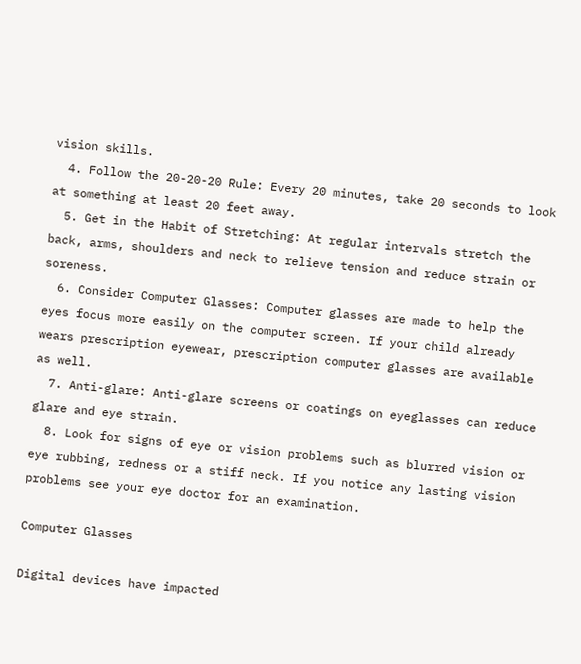vision skills.
  4. Follow the 20-20-20 Rule: Every 20 minutes, take 20 seconds to look at something at least 20 feet away.
  5. Get in the Habit of Stretching: At regular intervals stretch the back, arms, shoulders and neck to relieve tension and reduce strain or soreness.
  6. Consider Computer Glasses: Computer glasses are made to help the eyes focus more easily on the computer screen. If your child already wears prescription eyewear, prescription computer glasses are available as well.
  7. Anti-glare: Anti-glare screens or coatings on eyeglasses can reduce glare and eye strain.
  8. Look for signs of eye or vision problems such as blurred vision or eye rubbing, redness or a stiff neck. If you notice any lasting vision problems see your eye doctor for an examination.

Computer Glasses

Digital devices have impacted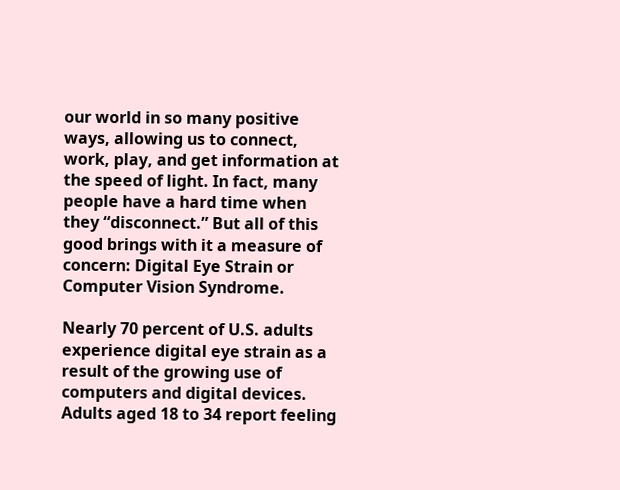our world in so many positive ways, allowing us to connect, work, play, and get information at the speed of light. In fact, many people have a hard time when they “disconnect.” But all of this good brings with it a measure of concern: Digital Eye Strain or Computer Vision Syndrome.

Nearly 70 percent of U.S. adults experience digital eye strain as a result of the growing use of computers and digital devices. Adults aged 18 to 34 report feeling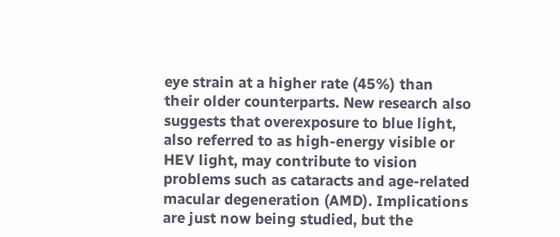eye strain at a higher rate (45%) than their older counterparts. New research also suggests that overexposure to blue light, also referred to as high-energy visible or HEV light, may contribute to vision problems such as cataracts and age-related macular degeneration (AMD). Implications are just now being studied, but the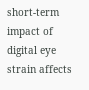short-term impact of digital eye strain affects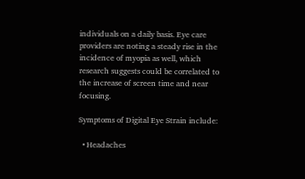individuals on a daily basis. Eye care providers are noting a steady rise in the incidence of myopia as well, which research suggests could be correlated to the increase of screen time and near focusing.

Symptoms of Digital Eye Strain include:

  • Headaches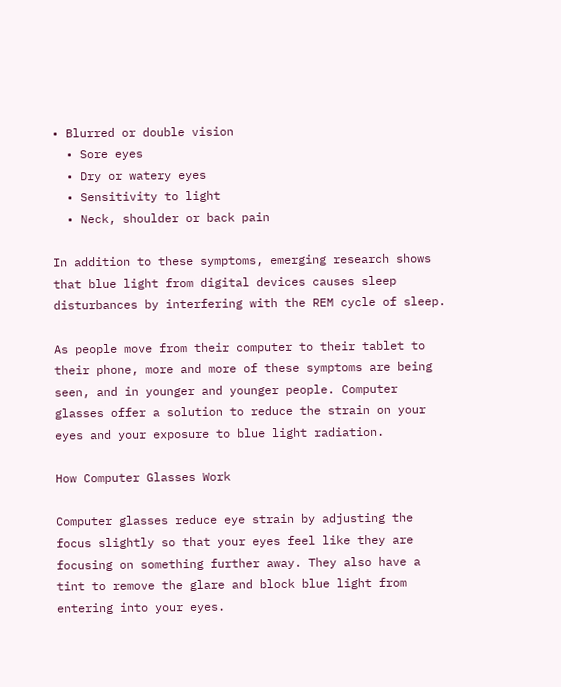• Blurred or double vision
  • Sore eyes
  • Dry or watery eyes
  • Sensitivity to light
  • Neck, shoulder or back pain

In addition to these symptoms, emerging research shows that blue light from digital devices causes sleep disturbances by interfering with the REM cycle of sleep.

As people move from their computer to their tablet to their phone, more and more of these symptoms are being seen, and in younger and younger people. Computer glasses offer a solution to reduce the strain on your eyes and your exposure to blue light radiation.

How Computer Glasses Work

Computer glasses reduce eye strain by adjusting the focus slightly so that your eyes feel like they are focusing on something further away. They also have a tint to remove the glare and block blue light from entering into your eyes.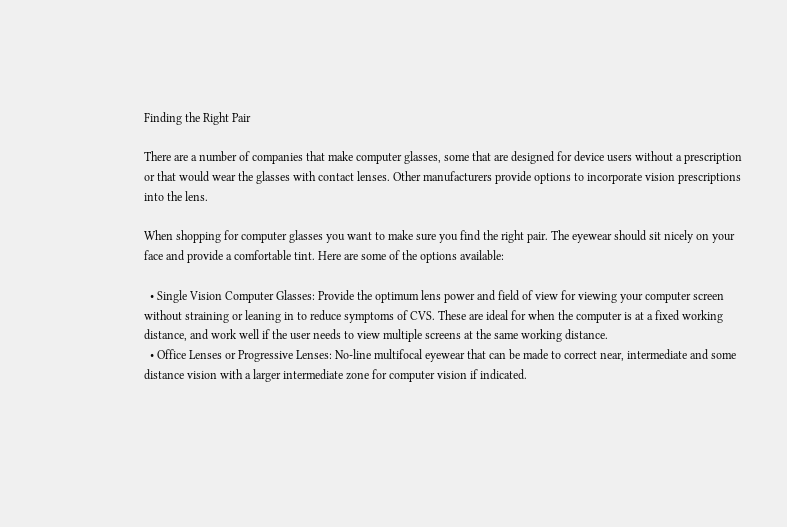Finding the Right Pair

There are a number of companies that make computer glasses, some that are designed for device users without a prescription or that would wear the glasses with contact lenses. Other manufacturers provide options to incorporate vision prescriptions into the lens.

When shopping for computer glasses you want to make sure you find the right pair. The eyewear should sit nicely on your face and provide a comfortable tint. Here are some of the options available:

  • Single Vision Computer Glasses: Provide the optimum lens power and field of view for viewing your computer screen without straining or leaning in to reduce symptoms of CVS. These are ideal for when the computer is at a fixed working distance, and work well if the user needs to view multiple screens at the same working distance.
  • Office Lenses or Progressive Lenses: No-line multifocal eyewear that can be made to correct near, intermediate and some distance vision with a larger intermediate zone for computer vision if indicated.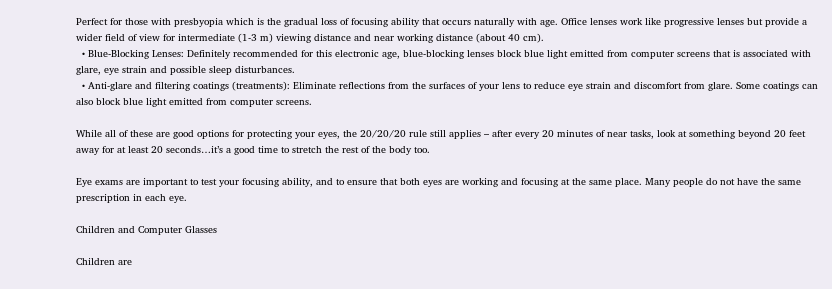Perfect for those with presbyopia which is the gradual loss of focusing ability that occurs naturally with age. Office lenses work like progressive lenses but provide a wider field of view for intermediate (1-3 m) viewing distance and near working distance (about 40 cm).
  • Blue-Blocking Lenses: Definitely recommended for this electronic age, blue-blocking lenses block blue light emitted from computer screens that is associated with glare, eye strain and possible sleep disturbances.
  • Anti-glare and filtering coatings (treatments): Eliminate reflections from the surfaces of your lens to reduce eye strain and discomfort from glare. Some coatings can also block blue light emitted from computer screens.

While all of these are good options for protecting your eyes, the 20/20/20 rule still applies – after every 20 minutes of near tasks, look at something beyond 20 feet away for at least 20 seconds…it’s a good time to stretch the rest of the body too.

Eye exams are important to test your focusing ability, and to ensure that both eyes are working and focusing at the same place. Many people do not have the same prescription in each eye.

Children and Computer Glasses

Children are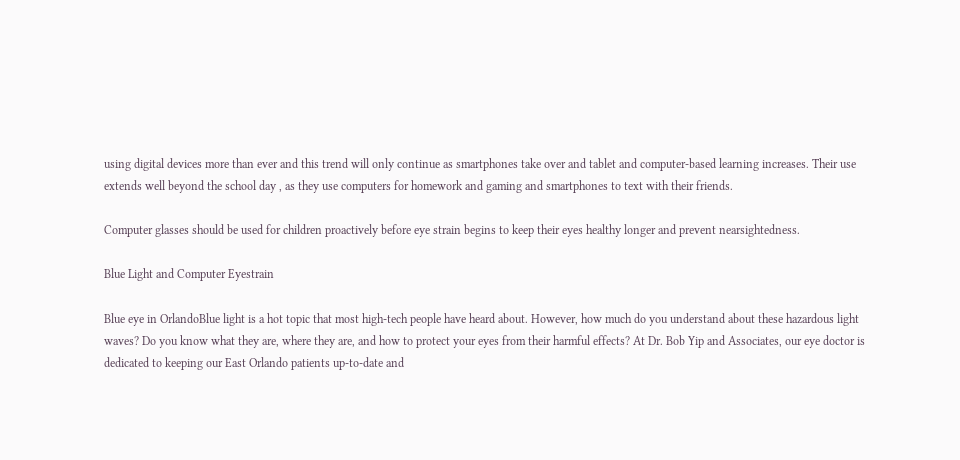using digital devices more than ever and this trend will only continue as smartphones take over and tablet and computer-based learning increases. Their use extends well beyond the school day , as they use computers for homework and gaming and smartphones to text with their friends.

Computer glasses should be used for children proactively before eye strain begins to keep their eyes healthy longer and prevent nearsightedness.

Blue Light and Computer Eyestrain

Blue eye in OrlandoBlue light is a hot topic that most high-tech people have heard about. However, how much do you understand about these hazardous light waves? Do you know what they are, where they are, and how to protect your eyes from their harmful effects? At Dr. Bob Yip and Associates, our eye doctor is dedicated to keeping our East Orlando patients up-to-date and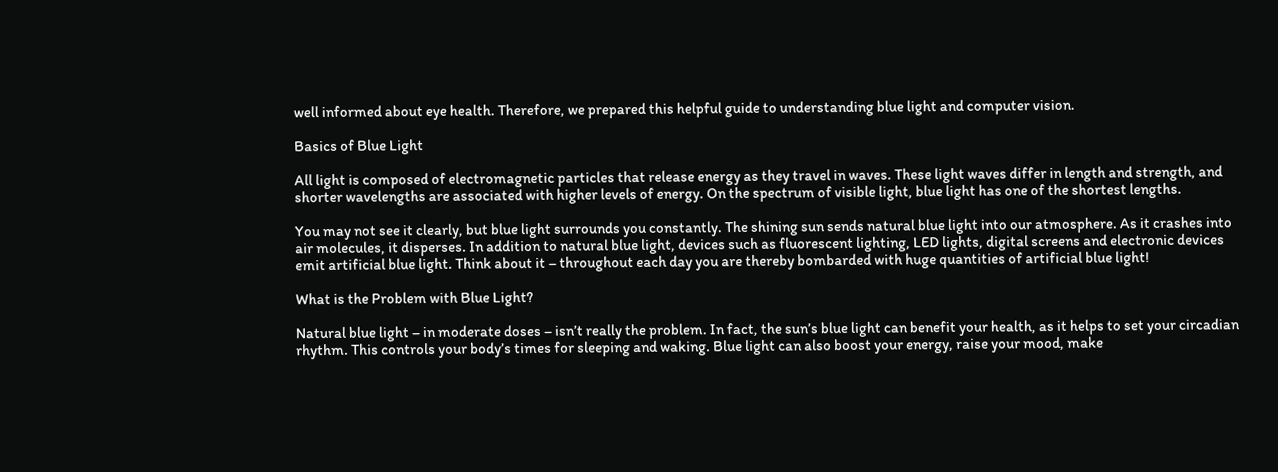well informed about eye health. Therefore, we prepared this helpful guide to understanding blue light and computer vision.

Basics of Blue Light

All light is composed of electromagnetic particles that release energy as they travel in waves. These light waves differ in length and strength, and shorter wavelengths are associated with higher levels of energy. On the spectrum of visible light, blue light has one of the shortest lengths.

You may not see it clearly, but blue light surrounds you constantly. The shining sun sends natural blue light into our atmosphere. As it crashes into air molecules, it disperses. In addition to natural blue light, devices such as fluorescent lighting, LED lights, digital screens and electronic devices emit artificial blue light. Think about it – throughout each day you are thereby bombarded with huge quantities of artificial blue light!

What is the Problem with Blue Light?

Natural blue light – in moderate doses – isn’t really the problem. In fact, the sun’s blue light can benefit your health, as it helps to set your circadian rhythm. This controls your body’s times for sleeping and waking. Blue light can also boost your energy, raise your mood, make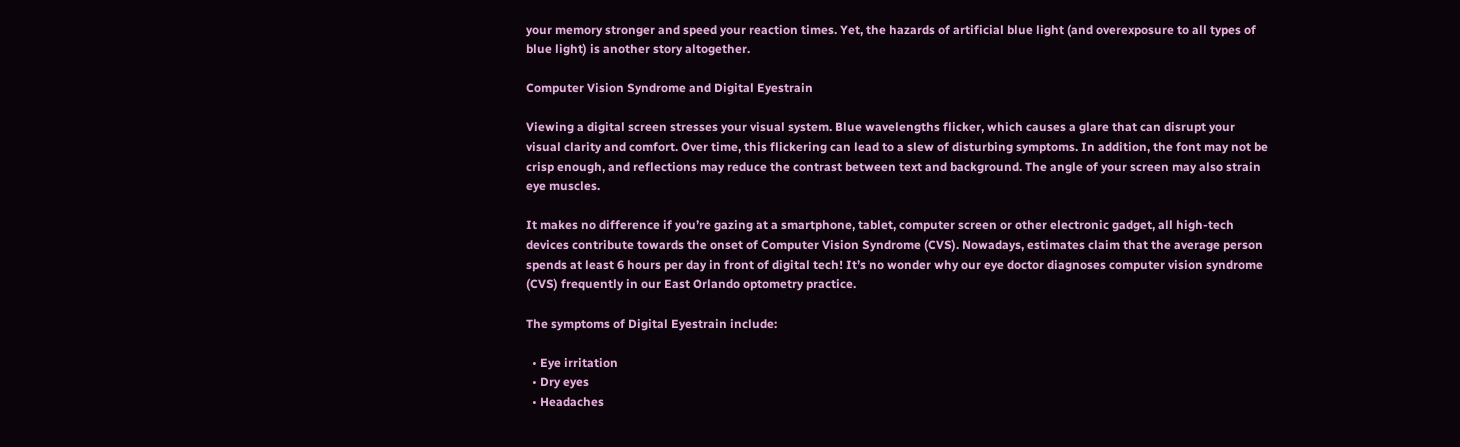your memory stronger and speed your reaction times. Yet, the hazards of artificial blue light (and overexposure to all types of blue light) is another story altogether.

Computer Vision Syndrome and Digital Eyestrain

Viewing a digital screen stresses your visual system. Blue wavelengths flicker, which causes a glare that can disrupt your visual clarity and comfort. Over time, this flickering can lead to a slew of disturbing symptoms. In addition, the font may not be crisp enough, and reflections may reduce the contrast between text and background. The angle of your screen may also strain eye muscles.

It makes no difference if you’re gazing at a smartphone, tablet, computer screen or other electronic gadget, all high-tech devices contribute towards the onset of Computer Vision Syndrome (CVS). Nowadays, estimates claim that the average person spends at least 6 hours per day in front of digital tech! It’s no wonder why our eye doctor diagnoses computer vision syndrome (CVS) frequently in our East Orlando optometry practice.

The symptoms of Digital Eyestrain include:

  • Eye irritation
  • Dry eyes
  • Headaches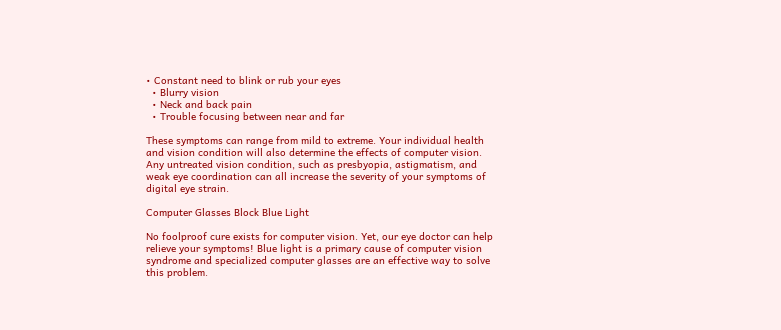• Constant need to blink or rub your eyes
  • Blurry vision
  • Neck and back pain
  • Trouble focusing between near and far

These symptoms can range from mild to extreme. Your individual health and vision condition will also determine the effects of computer vision. Any untreated vision condition, such as presbyopia, astigmatism, and weak eye coordination can all increase the severity of your symptoms of digital eye strain.

Computer Glasses Block Blue Light

No foolproof cure exists for computer vision. Yet, our eye doctor can help relieve your symptoms! Blue light is a primary cause of computer vision syndrome and specialized computer glasses are an effective way to solve this problem.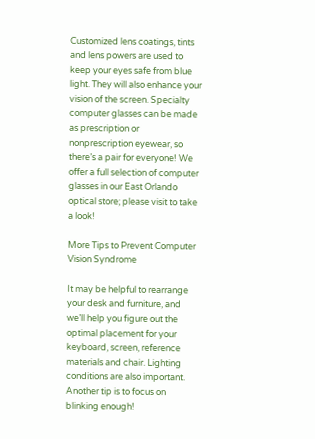Customized lens coatings, tints and lens powers are used to keep your eyes safe from blue light. They will also enhance your vision of the screen. Specialty computer glasses can be made as prescription or nonprescription eyewear, so there’s a pair for everyone! We offer a full selection of computer glasses in our East Orlando optical store; please visit to take a look!

More Tips to Prevent Computer Vision Syndrome

It may be helpful to rearrange your desk and furniture, and we’ll help you figure out the optimal placement for your keyboard, screen, reference materials and chair. Lighting conditions are also important. Another tip is to focus on blinking enough!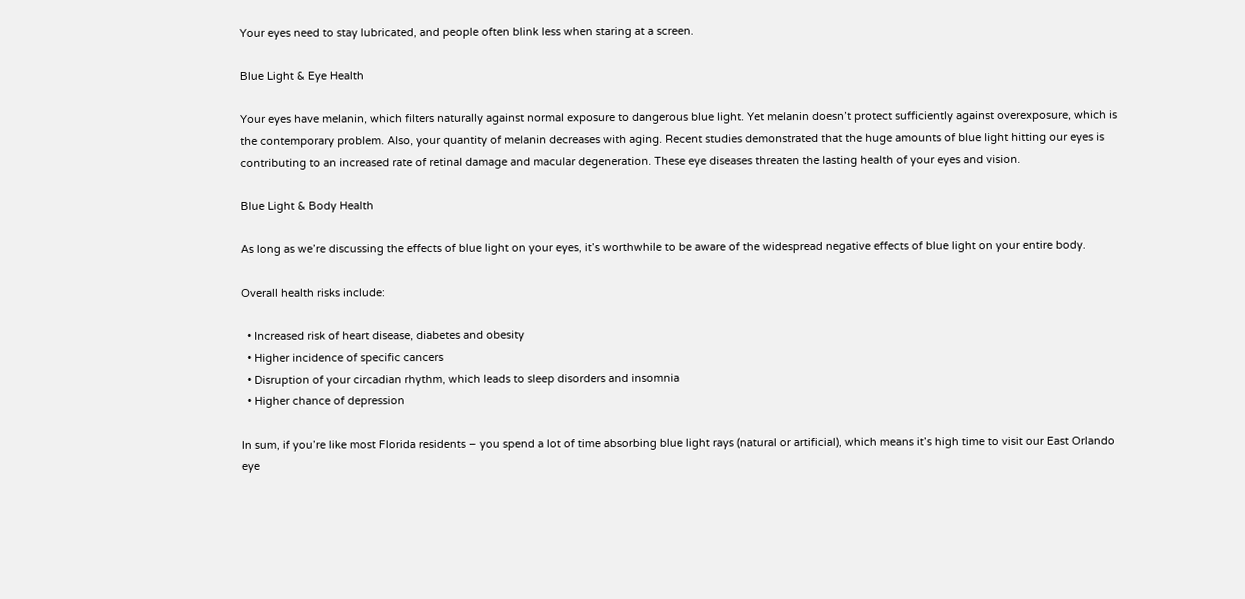Your eyes need to stay lubricated, and people often blink less when staring at a screen.

Blue Light & Eye Health

Your eyes have melanin, which filters naturally against normal exposure to dangerous blue light. Yet melanin doesn’t protect sufficiently against overexposure, which is the contemporary problem. Also, your quantity of melanin decreases with aging. Recent studies demonstrated that the huge amounts of blue light hitting our eyes is contributing to an increased rate of retinal damage and macular degeneration. These eye diseases threaten the lasting health of your eyes and vision.

Blue Light & Body Health

As long as we’re discussing the effects of blue light on your eyes, it’s worthwhile to be aware of the widespread negative effects of blue light on your entire body.

Overall health risks include:

  • Increased risk of heart disease, diabetes and obesity
  • Higher incidence of specific cancers
  • Disruption of your circadian rhythm, which leads to sleep disorders and insomnia
  • Higher chance of depression

In sum, if you’re like most Florida residents – you spend a lot of time absorbing blue light rays (natural or artificial), which means it’s high time to visit our East Orlando eye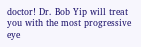doctor! Dr. Bob Yip will treat you with the most progressive eye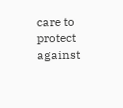care to protect against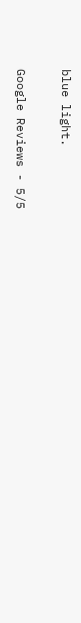blue light.

Google Reviews - 5/5